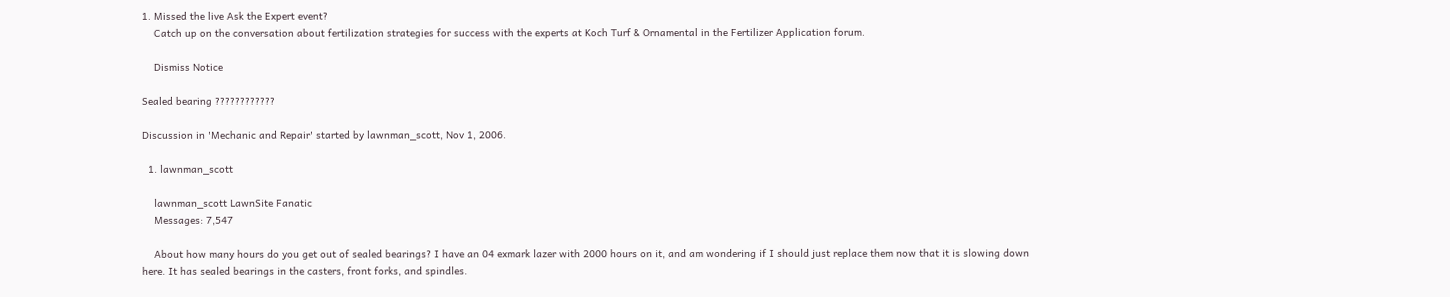1. Missed the live Ask the Expert event?
    Catch up on the conversation about fertilization strategies for success with the experts at Koch Turf & Ornamental in the Fertilizer Application forum.

    Dismiss Notice

Sealed bearing ????????????

Discussion in 'Mechanic and Repair' started by lawnman_scott, Nov 1, 2006.

  1. lawnman_scott

    lawnman_scott LawnSite Fanatic
    Messages: 7,547

    About how many hours do you get out of sealed bearings? I have an 04 exmark lazer with 2000 hours on it, and am wondering if I should just replace them now that it is slowing down here. It has sealed bearings in the casters, front forks, and spindles.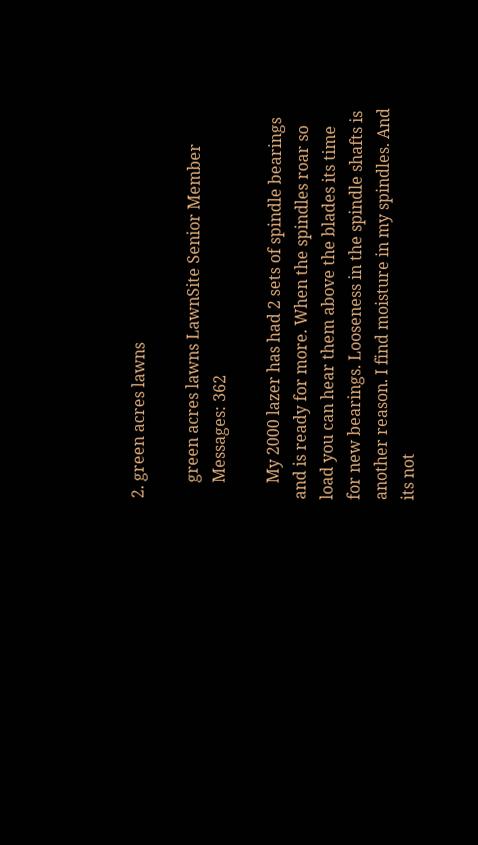2. green acres lawns

    green acres lawns LawnSite Senior Member
    Messages: 362

    My 2000 lazer has had 2 sets of spindle bearings and is ready for more. When the spindles roar so load you can hear them above the blades its time for new bearings. Looseness in the spindle shafts is another reason. I find moisture in my spindles. And its not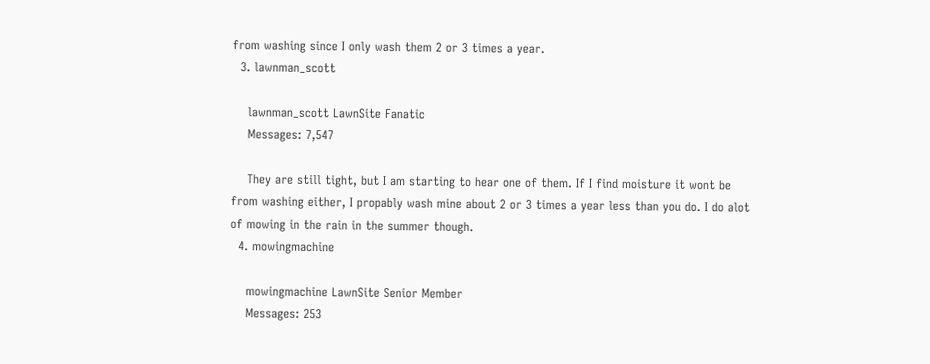from washing since I only wash them 2 or 3 times a year.
  3. lawnman_scott

    lawnman_scott LawnSite Fanatic
    Messages: 7,547

    They are still tight, but I am starting to hear one of them. If I find moisture it wont be from washing either, I propably wash mine about 2 or 3 times a year less than you do. I do alot of mowing in the rain in the summer though.
  4. mowingmachine

    mowingmachine LawnSite Senior Member
    Messages: 253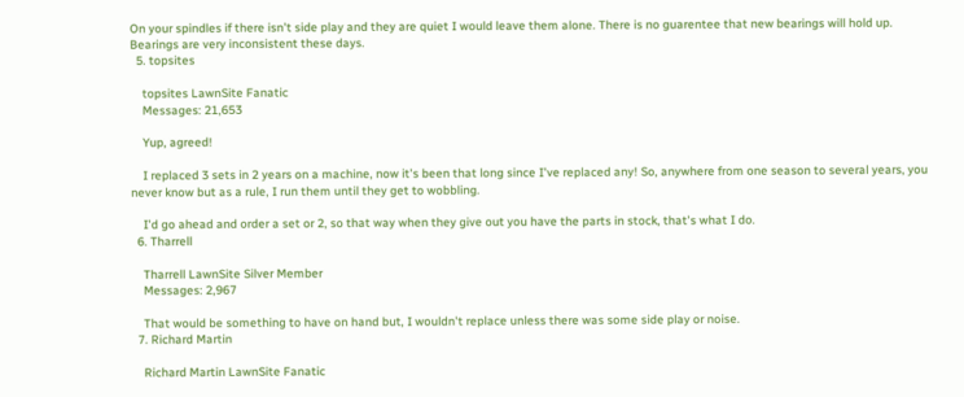On your spindles if there isn't side play and they are quiet I would leave them alone. There is no guarentee that new bearings will hold up. Bearings are very inconsistent these days.
  5. topsites

    topsites LawnSite Fanatic
    Messages: 21,653

    Yup, agreed!

    I replaced 3 sets in 2 years on a machine, now it's been that long since I've replaced any! So, anywhere from one season to several years, you never know but as a rule, I run them until they get to wobbling.

    I'd go ahead and order a set or 2, so that way when they give out you have the parts in stock, that's what I do.
  6. Tharrell

    Tharrell LawnSite Silver Member
    Messages: 2,967

    That would be something to have on hand but, I wouldn't replace unless there was some side play or noise.
  7. Richard Martin

    Richard Martin LawnSite Fanatic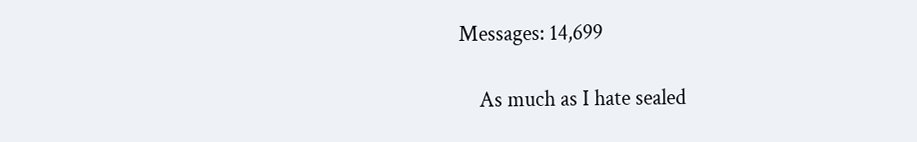Messages: 14,699

    As much as I hate sealed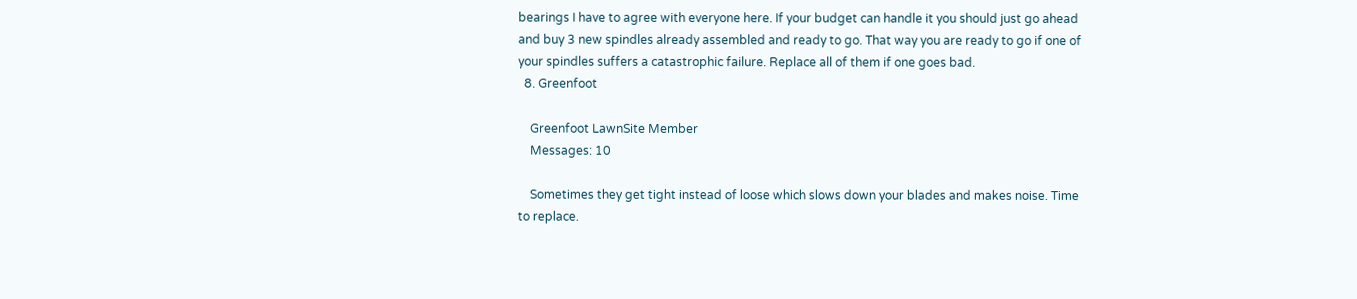bearings I have to agree with everyone here. If your budget can handle it you should just go ahead and buy 3 new spindles already assembled and ready to go. That way you are ready to go if one of your spindles suffers a catastrophic failure. Replace all of them if one goes bad.
  8. Greenfoot

    Greenfoot LawnSite Member
    Messages: 10

    Sometimes they get tight instead of loose which slows down your blades and makes noise. Time to replace.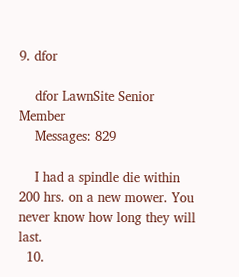9. dfor

    dfor LawnSite Senior Member
    Messages: 829

    I had a spindle die within 200 hrs. on a new mower. You never know how long they will last.
  10.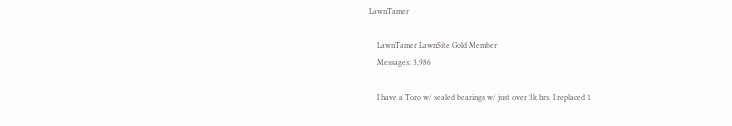LawnTamer

    LawnTamer LawnSite Gold Member
    Messages: 3,986

    I have a Toro w/ sealed bearings w/ just over 3k hrs. I replaced 1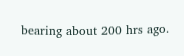bearing about 200 hrs ago.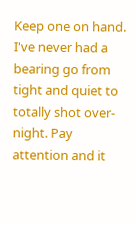Keep one on hand. I've never had a bearing go from tight and quiet to totally shot over-night. Pay attention and it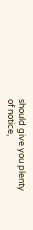should give you plenty of notice,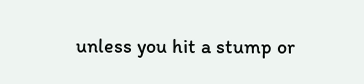unless you hit a stump or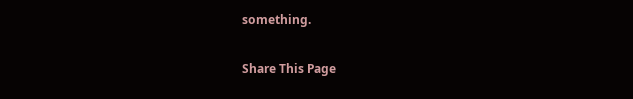something.

Share This Page